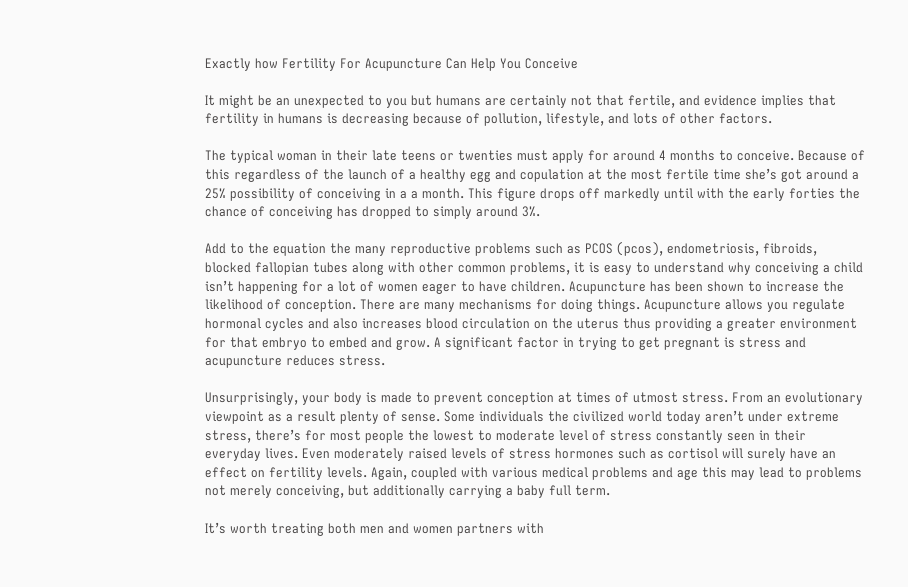Exactly how Fertility For Acupuncture Can Help You Conceive

It might be an unexpected to you but humans are certainly not that fertile, and evidence implies that fertility in humans is decreasing because of pollution, lifestyle, and lots of other factors.

The typical woman in their late teens or twenties must apply for around 4 months to conceive. Because of this regardless of the launch of a healthy egg and copulation at the most fertile time she’s got around a 25% possibility of conceiving in a a month. This figure drops off markedly until with the early forties the chance of conceiving has dropped to simply around 3%.

Add to the equation the many reproductive problems such as PCOS (pcos), endometriosis, fibroids, blocked fallopian tubes along with other common problems, it is easy to understand why conceiving a child isn’t happening for a lot of women eager to have children. Acupuncture has been shown to increase the likelihood of conception. There are many mechanisms for doing things. Acupuncture allows you regulate hormonal cycles and also increases blood circulation on the uterus thus providing a greater environment for that embryo to embed and grow. A significant factor in trying to get pregnant is stress and acupuncture reduces stress.

Unsurprisingly, your body is made to prevent conception at times of utmost stress. From an evolutionary viewpoint as a result plenty of sense. Some individuals the civilized world today aren’t under extreme stress, there’s for most people the lowest to moderate level of stress constantly seen in their everyday lives. Even moderately raised levels of stress hormones such as cortisol will surely have an effect on fertility levels. Again, coupled with various medical problems and age this may lead to problems not merely conceiving, but additionally carrying a baby full term.

It’s worth treating both men and women partners with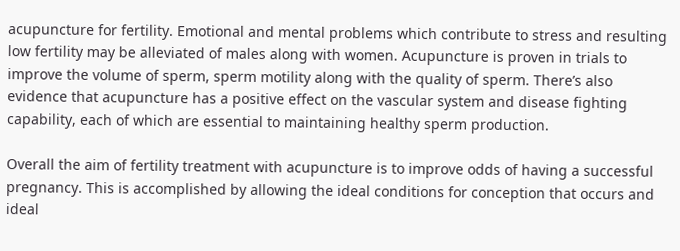acupuncture for fertility. Emotional and mental problems which contribute to stress and resulting low fertility may be alleviated of males along with women. Acupuncture is proven in trials to improve the volume of sperm, sperm motility along with the quality of sperm. There’s also evidence that acupuncture has a positive effect on the vascular system and disease fighting capability, each of which are essential to maintaining healthy sperm production.

Overall the aim of fertility treatment with acupuncture is to improve odds of having a successful pregnancy. This is accomplished by allowing the ideal conditions for conception that occurs and ideal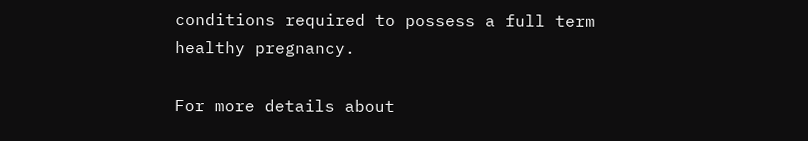conditions required to possess a full term healthy pregnancy.

For more details about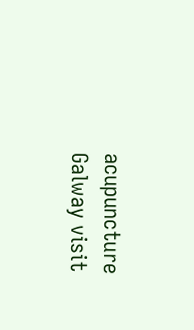acupuncture Galway visit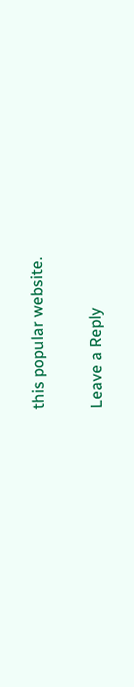this popular website.

Leave a Reply